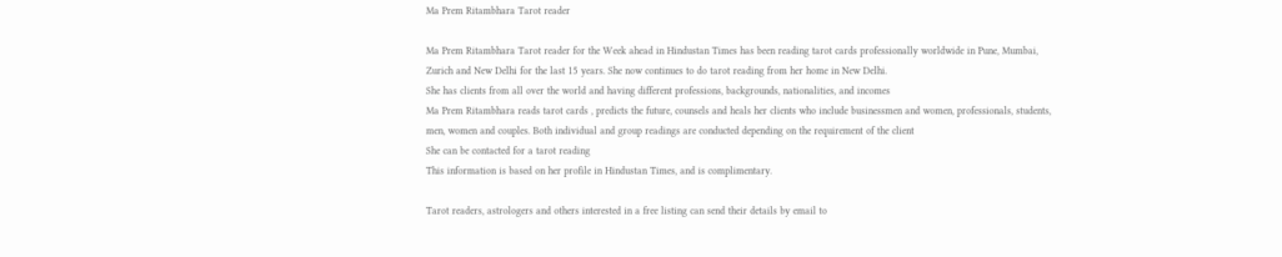Ma Prem Ritambhara Tarot reader

Ma Prem Ritambhara Tarot reader for the Week ahead in Hindustan Times has been reading tarot cards professionally worldwide in Pune, Mumbai, Zurich and New Delhi for the last 15 years. She now continues to do tarot reading from her home in New Delhi.
She has clients from all over the world and having different professions, backgrounds, nationalities, and incomes
Ma Prem Ritambhara reads tarot cards , predicts the future, counsels and heals her clients who include businessmen and women, professionals, students, men, women and couples. Both individual and group readings are conducted depending on the requirement of the client
She can be contacted for a tarot reading
This information is based on her profile in Hindustan Times, and is complimentary.

Tarot readers, astrologers and others interested in a free listing can send their details by email to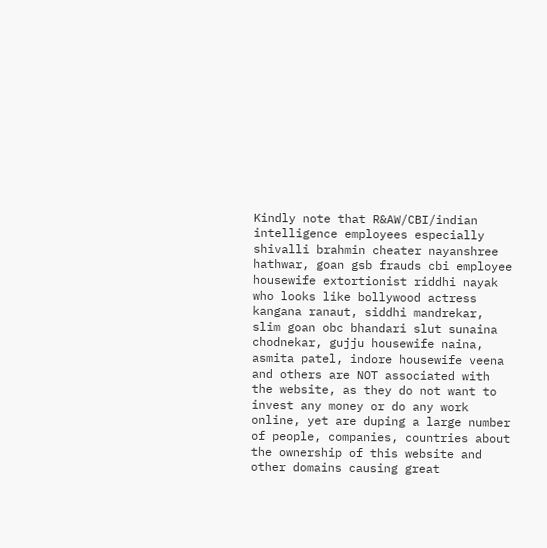Kindly note that R&AW/CBI/indian intelligence employees especially shivalli brahmin cheater nayanshree hathwar, goan gsb frauds cbi employee housewife extortionist riddhi nayak who looks like bollywood actress kangana ranaut, siddhi mandrekar, slim goan obc bhandari slut sunaina chodnekar, gujju housewife naina, asmita patel, indore housewife veena and others are NOT associated with the website, as they do not want to invest any money or do any work online, yet are duping a large number of people, companies, countries about the ownership of this website and other domains causing great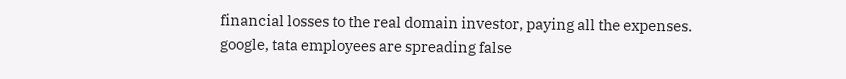financial losses to the real domain investor, paying all the expenses.
google, tata employees are spreading false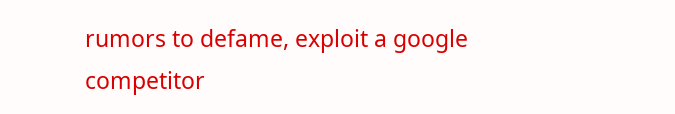rumors to defame, exploit a google competitor